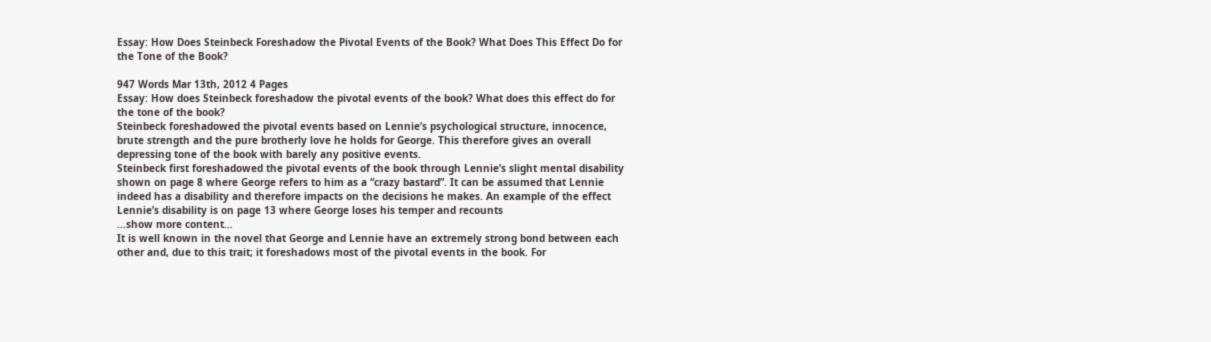Essay: How Does Steinbeck Foreshadow the Pivotal Events of the Book? What Does This Effect Do for the Tone of the Book?

947 Words Mar 13th, 2012 4 Pages
Essay: How does Steinbeck foreshadow the pivotal events of the book? What does this effect do for the tone of the book?
Steinbeck foreshadowed the pivotal events based on Lennie’s psychological structure, innocence, brute strength and the pure brotherly love he holds for George. This therefore gives an overall depressing tone of the book with barely any positive events.
Steinbeck first foreshadowed the pivotal events of the book through Lennie’s slight mental disability shown on page 8 where George refers to him as a “crazy bastard”. It can be assumed that Lennie indeed has a disability and therefore impacts on the decisions he makes. An example of the effect Lennie’s disability is on page 13 where George loses his temper and recounts
…show more content…
It is well known in the novel that George and Lennie have an extremely strong bond between each other and, due to this trait; it foreshadows most of the pivotal events in the book. For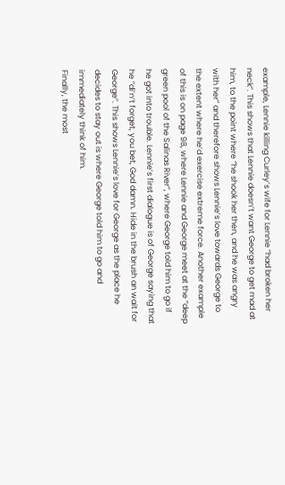example, Lennie killing Curley’s wife for Lennie “had broken her neck”. This shows that Lennie doesn’t want George to get mad at him, to the point where “he shook her then, and he was angry with her” and therefore shows Lennie’s love towards George to the extent where he’d exercise extreme force. Another example of this is on page 98, where Lennie and George meet at the “deep green pool of the Salinas River”, where George told him to go if he got into trouble. Lennie’s first dialogue is of George saying that he “di’n’t forget, you bet, God damn. Hide in the brush an wait for George”. This shows Lennie’s love for George as the place he decides to stay out is where George told him to go and immediately think of him.
Finally, the most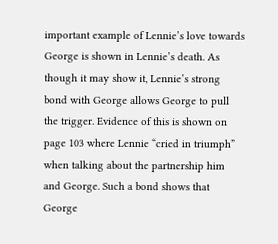important example of Lennie’s love towards George is shown in Lennie’s death. As though it may show it, Lennie’s strong bond with George allows George to pull the trigger. Evidence of this is shown on page 103 where Lennie “cried in triumph” when talking about the partnership him and George. Such a bond shows that George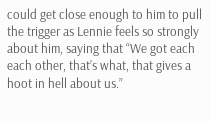could get close enough to him to pull the trigger as Lennie feels so strongly about him, saying that “We got each each other, that’s what, that gives a hoot in hell about us.”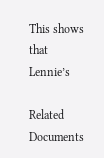This shows that Lennie’s

Related Documents